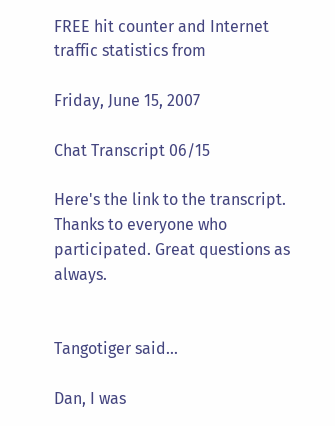FREE hit counter and Internet traffic statistics from

Friday, June 15, 2007

Chat Transcript 06/15

Here's the link to the transcript. Thanks to everyone who participated. Great questions as always.


Tangotiger said...

Dan, I was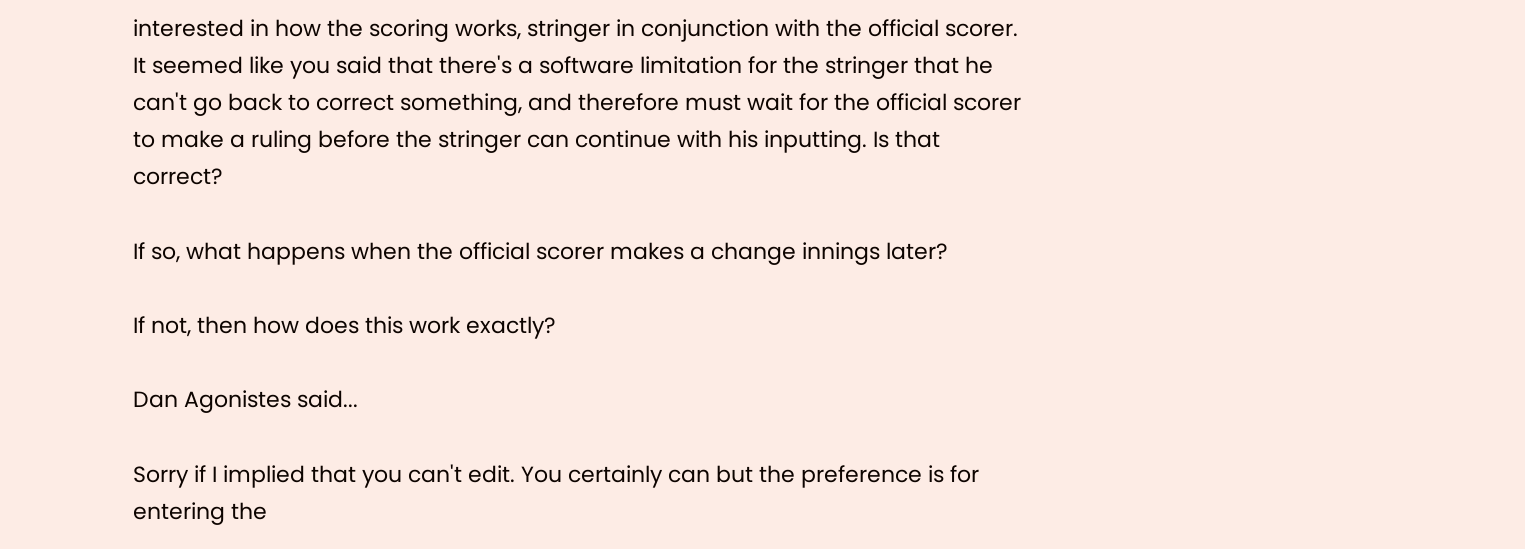interested in how the scoring works, stringer in conjunction with the official scorer. It seemed like you said that there's a software limitation for the stringer that he can't go back to correct something, and therefore must wait for the official scorer to make a ruling before the stringer can continue with his inputting. Is that correct?

If so, what happens when the official scorer makes a change innings later?

If not, then how does this work exactly?

Dan Agonistes said...

Sorry if I implied that you can't edit. You certainly can but the preference is for entering the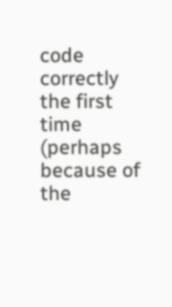code correctly the first time (perhaps because of the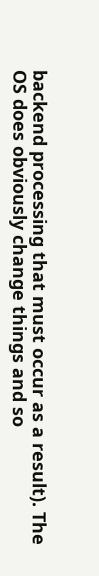backend processing that must occur as a result). The OS does obviously change things and so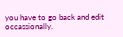you have to go back and edit occassionally.